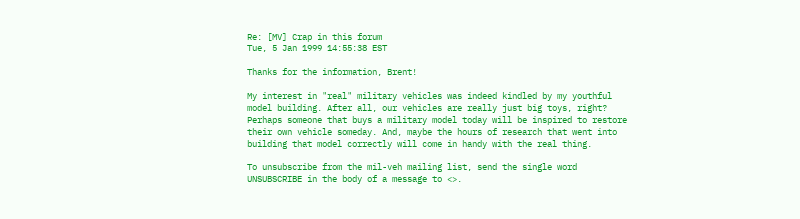Re: [MV] Crap in this forum
Tue, 5 Jan 1999 14:55:38 EST

Thanks for the information, Brent!

My interest in "real" military vehicles was indeed kindled by my youthful
model building. After all, our vehicles are really just big toys, right?
Perhaps someone that buys a military model today will be inspired to restore
their own vehicle someday. And, maybe the hours of research that went into
building that model correctly will come in handy with the real thing.

To unsubscribe from the mil-veh mailing list, send the single word
UNSUBSCRIBE in the body of a message to <>.